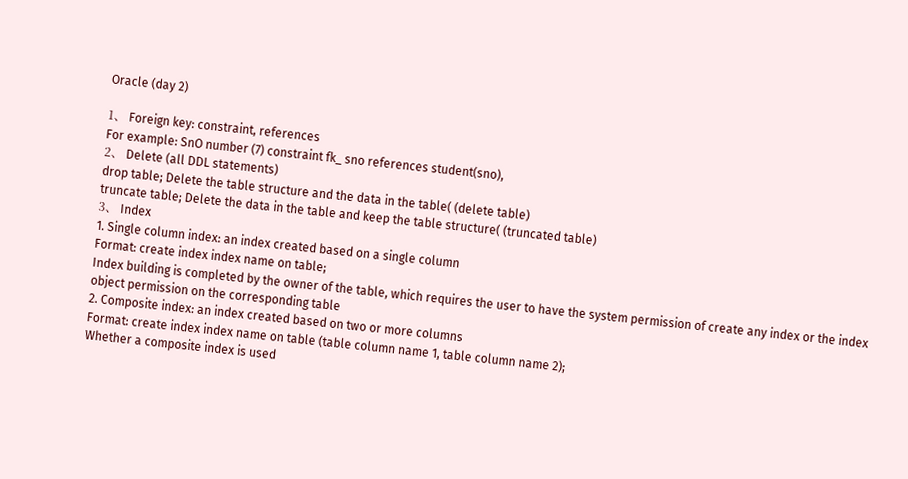Oracle (day 2)

1、 Foreign key: constraint, references
For example: SnO number (7) constraint fk_ sno references student(sno),
2、 Delete (all DDL statements)
drop table; Delete the table structure and the data in the table( (delete table)
truncate table; Delete the data in the table and keep the table structure( (truncated table)
3、 Index
1. Single column index: an index created based on a single column
Format: create index index name on table;
Index building is completed by the owner of the table, which requires the user to have the system permission of create any index or the index object permission on the corresponding table
2. Composite index: an index created based on two or more columns
Format: create index index name on table (table column name 1, table column name 2);
Whether a composite index is used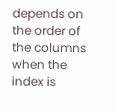depends on the order of the columns when the index is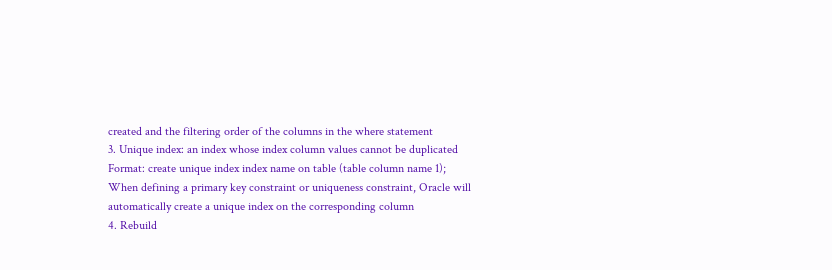created and the filtering order of the columns in the where statement
3. Unique index: an index whose index column values cannot be duplicated
Format: create unique index index name on table (table column name 1);
When defining a primary key constraint or uniqueness constraint, Oracle will automatically create a unique index on the corresponding column
4. Rebuild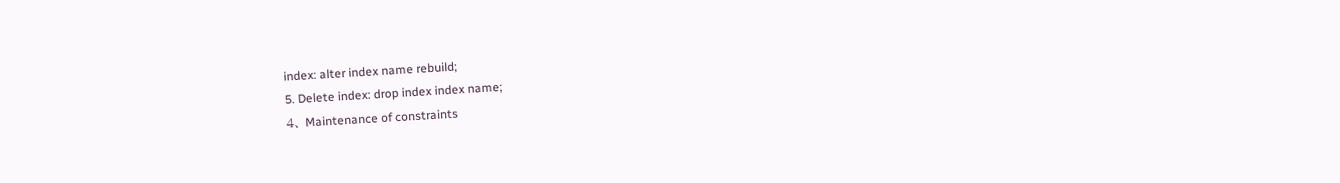index: alter index name rebuild;
5. Delete index: drop index index name;
4、 Maintenance of constraints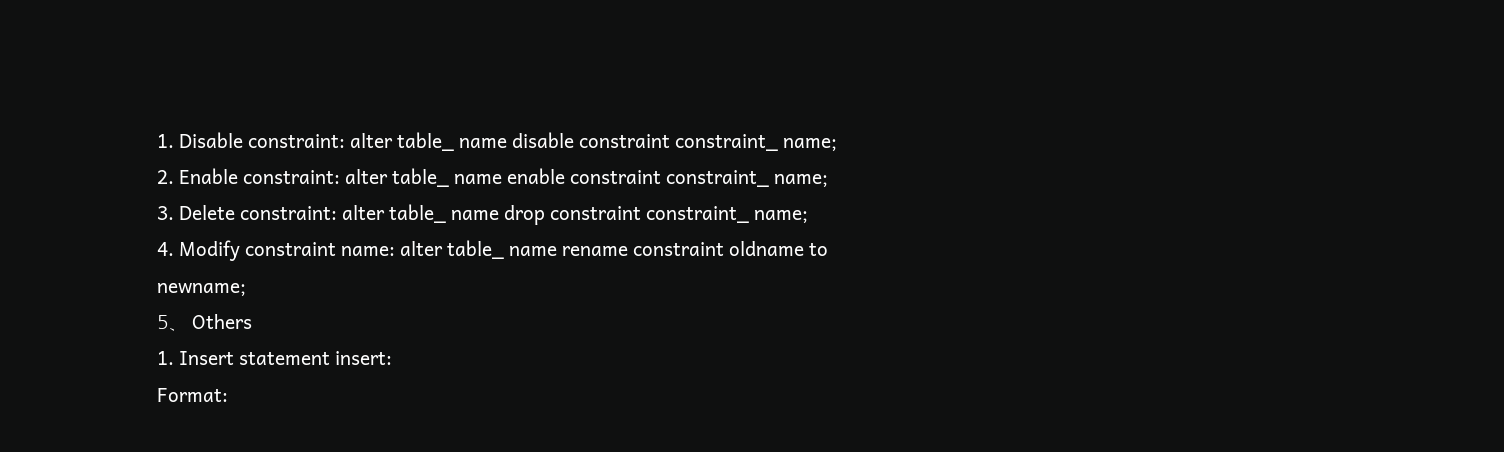1. Disable constraint: alter table_ name disable constraint constraint_ name;
2. Enable constraint: alter table_ name enable constraint constraint_ name;
3. Delete constraint: alter table_ name drop constraint constraint_ name;
4. Modify constraint name: alter table_ name rename constraint oldname to newname;
5、 Others
1. Insert statement insert:
Format: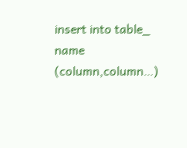insert into table_ name (column,column…)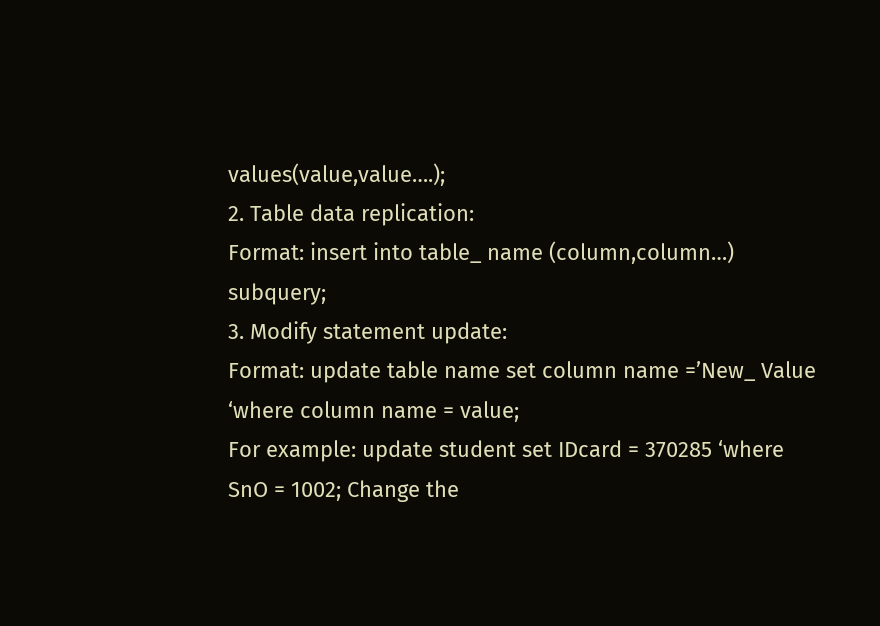values(value,value….);
2. Table data replication:
Format: insert into table_ name (column,column…) subquery;
3. Modify statement update:
Format: update table name set column name =’New_ Value ‘where column name = value;
For example: update student set IDcard = 370285 ‘where SnO = 1002; Change the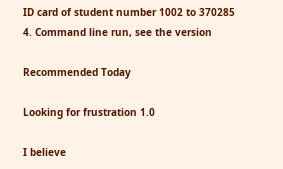ID card of student number 1002 to 370285
4. Command line run, see the version

Recommended Today

Looking for frustration 1.0

I believe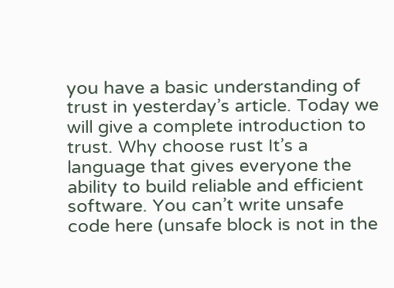you have a basic understanding of trust in yesterday’s article. Today we will give a complete introduction to trust. Why choose rust It’s a language that gives everyone the ability to build reliable and efficient software. You can’t write unsafe code here (unsafe block is not in the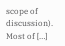scope of discussion). Most of […]